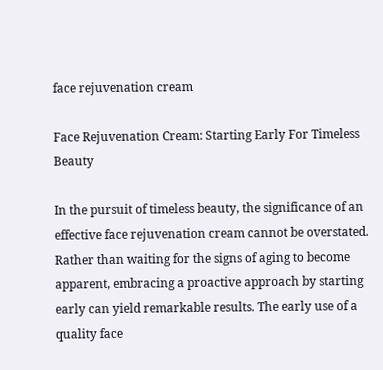face rejuvenation cream

Face Rejuvenation Cream: Starting Early For Timeless Beauty

In the pursuit of timeless beauty, the significance of an effective face rejuvenation cream cannot be overstated. Rather than waiting for the signs of aging to become apparent, embracing a proactive approach by starting early can yield remarkable results. The early use of a quality face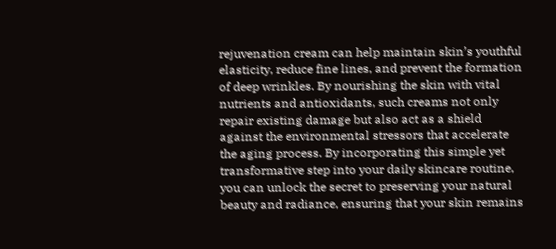rejuvenation cream can help maintain skin’s youthful elasticity, reduce fine lines, and prevent the formation of deep wrinkles. By nourishing the skin with vital nutrients and antioxidants, such creams not only repair existing damage but also act as a shield against the environmental stressors that accelerate the aging process. By incorporating this simple yet transformative step into your daily skincare routine, you can unlock the secret to preserving your natural beauty and radiance, ensuring that your skin remains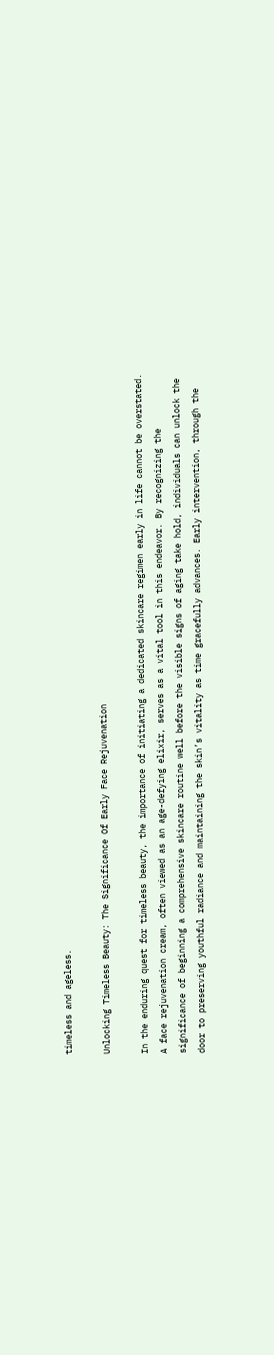timeless and ageless.

Unlocking Timeless Beauty: The Significance Of Early Face Rejuvenation

In the enduring quest for timeless beauty, the importance of initiating a dedicated skincare regimen early in life cannot be overstated. A face rejuvenation cream, often viewed as an age-defying elixir, serves as a vital tool in this endeavor. By recognizing the significance of beginning a comprehensive skincare routine well before the visible signs of aging take hold, individuals can unlock the door to preserving youthful radiance and maintaining the skin’s vitality as time gracefully advances. Early intervention, through the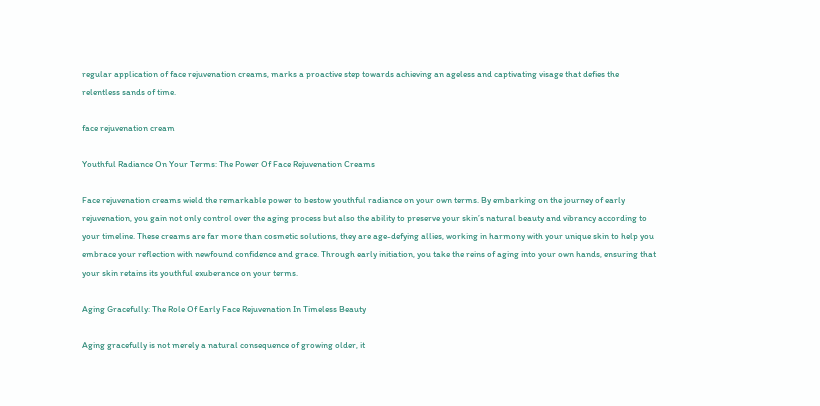regular application of face rejuvenation creams, marks a proactive step towards achieving an ageless and captivating visage that defies the relentless sands of time.

face rejuvenation cream

Youthful Radiance On Your Terms: The Power Of Face Rejuvenation Creams

Face rejuvenation creams wield the remarkable power to bestow youthful radiance on your own terms. By embarking on the journey of early rejuvenation, you gain not only control over the aging process but also the ability to preserve your skin’s natural beauty and vibrancy according to your timeline. These creams are far more than cosmetic solutions, they are age-defying allies, working in harmony with your unique skin to help you embrace your reflection with newfound confidence and grace. Through early initiation, you take the reins of aging into your own hands, ensuring that your skin retains its youthful exuberance on your terms.

Aging Gracefully: The Role Of Early Face Rejuvenation In Timeless Beauty

Aging gracefully is not merely a natural consequence of growing older, it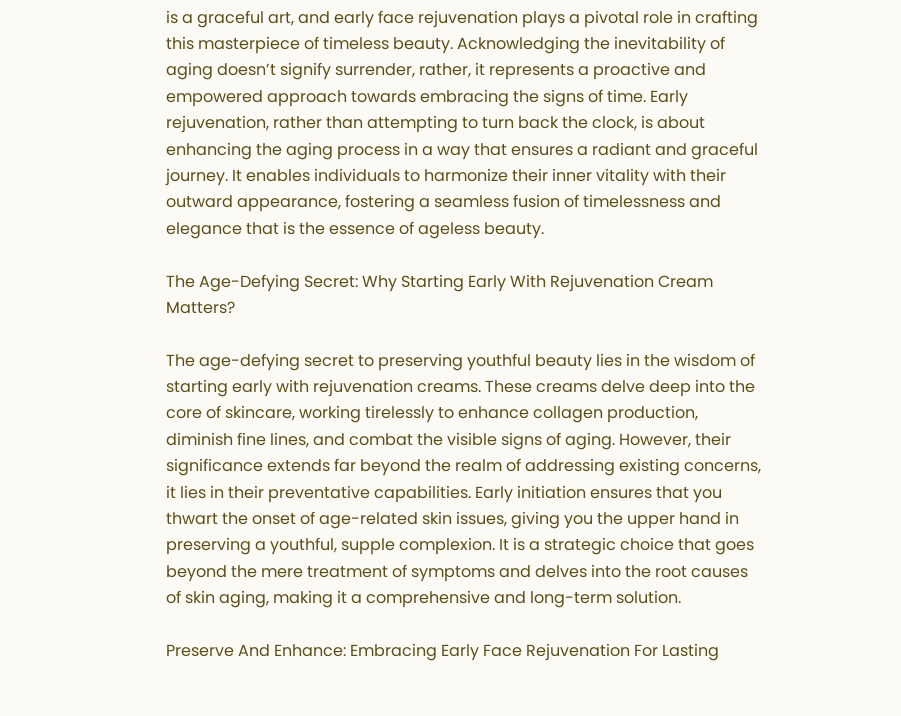is a graceful art, and early face rejuvenation plays a pivotal role in crafting this masterpiece of timeless beauty. Acknowledging the inevitability of aging doesn’t signify surrender, rather, it represents a proactive and empowered approach towards embracing the signs of time. Early rejuvenation, rather than attempting to turn back the clock, is about enhancing the aging process in a way that ensures a radiant and graceful journey. It enables individuals to harmonize their inner vitality with their outward appearance, fostering a seamless fusion of timelessness and elegance that is the essence of ageless beauty.

The Age-Defying Secret: Why Starting Early With Rejuvenation Cream Matters?

The age-defying secret to preserving youthful beauty lies in the wisdom of starting early with rejuvenation creams. These creams delve deep into the core of skincare, working tirelessly to enhance collagen production, diminish fine lines, and combat the visible signs of aging. However, their significance extends far beyond the realm of addressing existing concerns, it lies in their preventative capabilities. Early initiation ensures that you thwart the onset of age-related skin issues, giving you the upper hand in preserving a youthful, supple complexion. It is a strategic choice that goes beyond the mere treatment of symptoms and delves into the root causes of skin aging, making it a comprehensive and long-term solution.

Preserve And Enhance: Embracing Early Face Rejuvenation For Lasting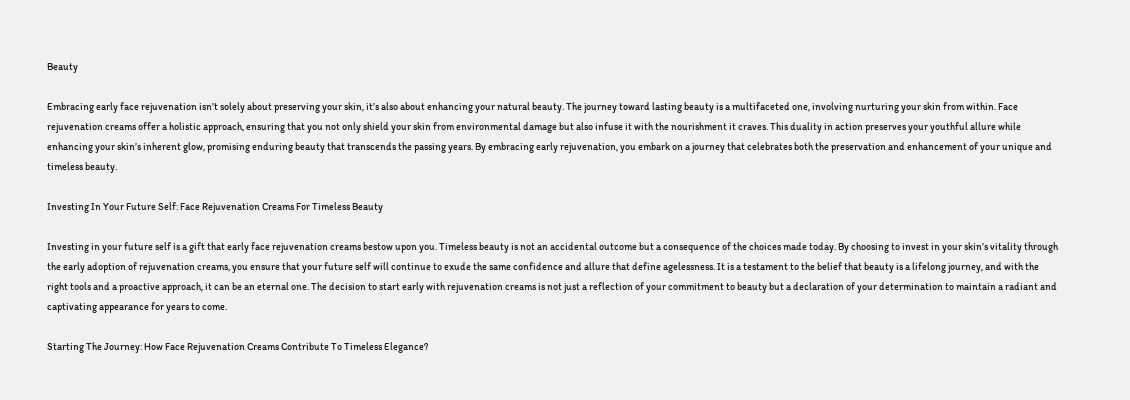Beauty

Embracing early face rejuvenation isn’t solely about preserving your skin, it’s also about enhancing your natural beauty. The journey toward lasting beauty is a multifaceted one, involving nurturing your skin from within. Face rejuvenation creams offer a holistic approach, ensuring that you not only shield your skin from environmental damage but also infuse it with the nourishment it craves. This duality in action preserves your youthful allure while enhancing your skin’s inherent glow, promising enduring beauty that transcends the passing years. By embracing early rejuvenation, you embark on a journey that celebrates both the preservation and enhancement of your unique and timeless beauty.

Investing In Your Future Self: Face Rejuvenation Creams For Timeless Beauty

Investing in your future self is a gift that early face rejuvenation creams bestow upon you. Timeless beauty is not an accidental outcome but a consequence of the choices made today. By choosing to invest in your skin’s vitality through the early adoption of rejuvenation creams, you ensure that your future self will continue to exude the same confidence and allure that define agelessness. It is a testament to the belief that beauty is a lifelong journey, and with the right tools and a proactive approach, it can be an eternal one. The decision to start early with rejuvenation creams is not just a reflection of your commitment to beauty but a declaration of your determination to maintain a radiant and captivating appearance for years to come.

Starting The Journey: How Face Rejuvenation Creams Contribute To Timeless Elegance?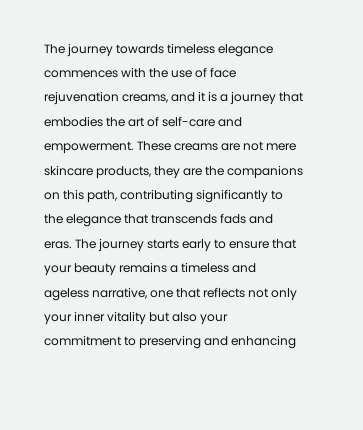The journey towards timeless elegance commences with the use of face rejuvenation creams, and it is a journey that embodies the art of self-care and empowerment. These creams are not mere skincare products, they are the companions on this path, contributing significantly to the elegance that transcends fads and eras. The journey starts early to ensure that your beauty remains a timeless and ageless narrative, one that reflects not only your inner vitality but also your commitment to preserving and enhancing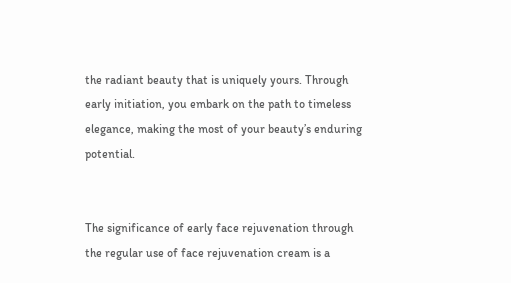the radiant beauty that is uniquely yours. Through early initiation, you embark on the path to timeless elegance, making the most of your beauty’s enduring potential.


The significance of early face rejuvenation through the regular use of face rejuvenation cream is a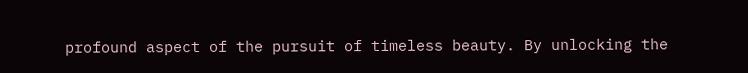profound aspect of the pursuit of timeless beauty. By unlocking the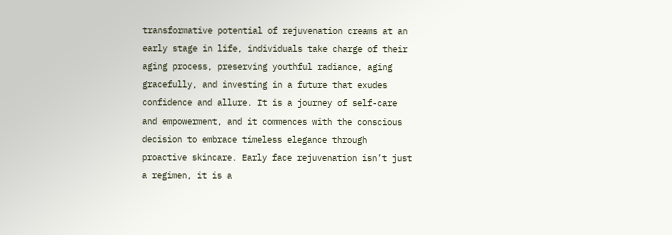transformative potential of rejuvenation creams at an early stage in life, individuals take charge of their aging process, preserving youthful radiance, aging gracefully, and investing in a future that exudes confidence and allure. It is a journey of self-care and empowerment, and it commences with the conscious decision to embrace timeless elegance through proactive skincare. Early face rejuvenation isn’t just a regimen, it is a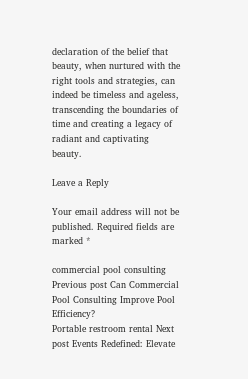declaration of the belief that beauty, when nurtured with the right tools and strategies, can indeed be timeless and ageless, transcending the boundaries of time and creating a legacy of radiant and captivating beauty.

Leave a Reply

Your email address will not be published. Required fields are marked *

commercial pool consulting Previous post Can Commercial Pool Consulting Improve Pool Efficiency?
Portable restroom rental Next post Events Redefined: Elevate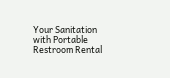Your Sanitation with Portable Restroom Rental